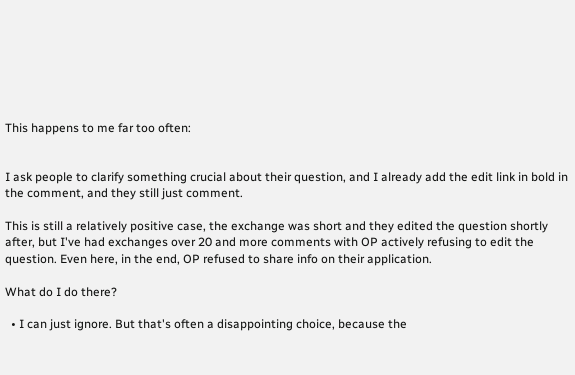This happens to me far too often:


I ask people to clarify something crucial about their question, and I already add the edit link in bold in the comment, and they still just comment.

This is still a relatively positive case, the exchange was short and they edited the question shortly after, but I've had exchanges over 20 and more comments with OP actively refusing to edit the question. Even here, in the end, OP refused to share info on their application.

What do I do there?

  • I can just ignore. But that's often a disappointing choice, because the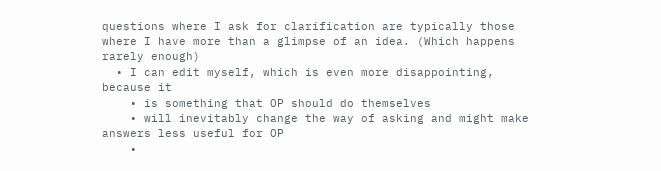questions where I ask for clarification are typically those where I have more than a glimpse of an idea. (Which happens rarely enough)
  • I can edit myself, which is even more disappointing, because it
    • is something that OP should do themselves
    • will inevitably change the way of asking and might make answers less useful for OP
    •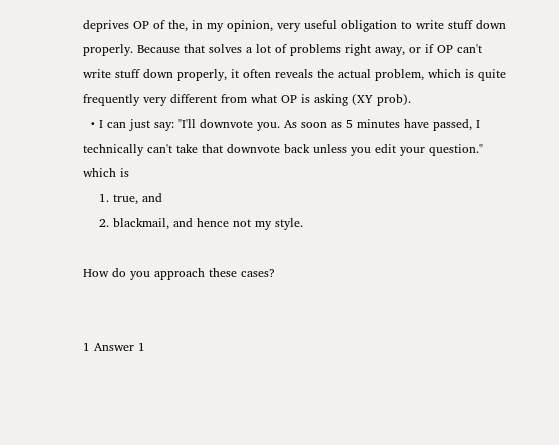deprives OP of the, in my opinion, very useful obligation to write stuff down properly. Because that solves a lot of problems right away, or if OP can't write stuff down properly, it often reveals the actual problem, which is quite frequently very different from what OP is asking (XY prob).
  • I can just say: "I'll downvote you. As soon as 5 minutes have passed, I technically can't take that downvote back unless you edit your question." which is
    1. true, and
    2. blackmail, and hence not my style.

How do you approach these cases?


1 Answer 1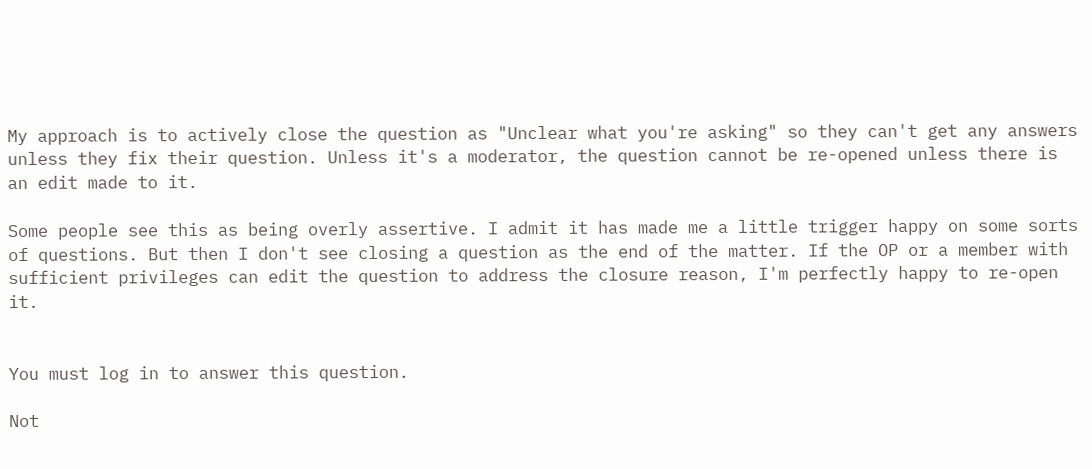My approach is to actively close the question as "Unclear what you're asking" so they can't get any answers unless they fix their question. Unless it's a moderator, the question cannot be re-opened unless there is an edit made to it.

Some people see this as being overly assertive. I admit it has made me a little trigger happy on some sorts of questions. But then I don't see closing a question as the end of the matter. If the OP or a member with sufficient privileges can edit the question to address the closure reason, I'm perfectly happy to re-open it.


You must log in to answer this question.

Not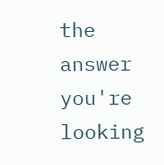the answer you're looking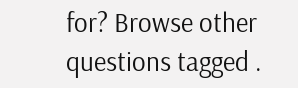for? Browse other questions tagged .